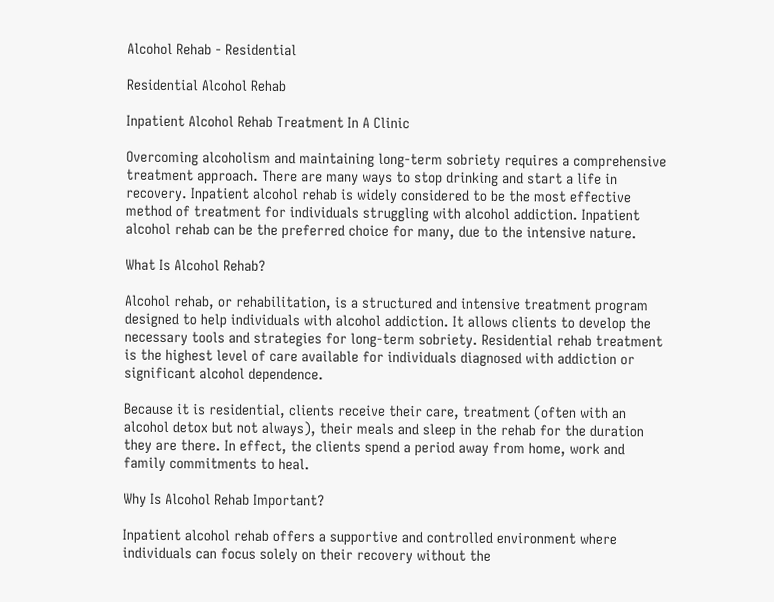Alcohol Rehab - Residential

Residential Alcohol Rehab

Inpatient Alcohol Rehab Treatment In A Clinic

Overcoming alcoholism and maintaining long-term sobriety requires a comprehensive treatment approach. There are many ways to stop drinking and start a life in recovery. Inpatient alcohol rehab is widely considered to be the most effective method of treatment for individuals struggling with alcohol addiction. Inpatient alcohol rehab can be the preferred choice for many, due to the intensive nature.

What Is Alcohol Rehab?

Alcohol rehab, or rehabilitation, is a structured and intensive treatment program designed to help individuals with alcohol addiction. It allows clients to develop the necessary tools and strategies for long-term sobriety. Residential rehab treatment is the highest level of care available for individuals diagnosed with addiction or significant alcohol dependence.

Because it is residential, clients receive their care, treatment (often with an alcohol detox but not always), their meals and sleep in the rehab for the duration they are there. In effect, the clients spend a period away from home, work and family commitments to heal.

Why Is Alcohol Rehab Important?

Inpatient alcohol rehab offers a supportive and controlled environment where individuals can focus solely on their recovery without the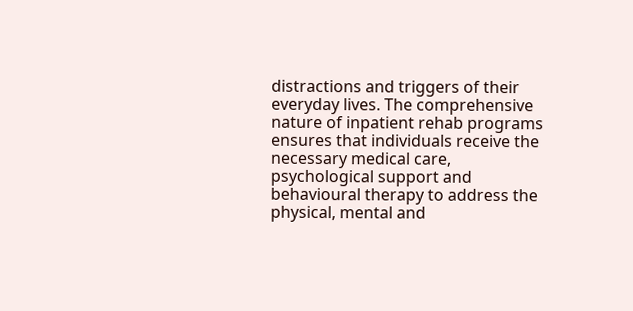distractions and triggers of their everyday lives. The comprehensive nature of inpatient rehab programs ensures that individuals receive the necessary medical care, psychological support and behavioural therapy to address the physical, mental and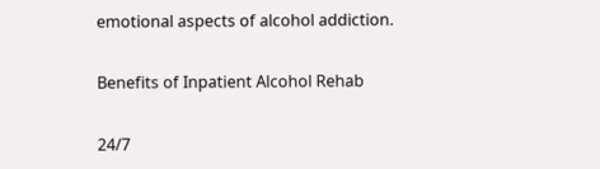emotional aspects of alcohol addiction.

Benefits of Inpatient Alcohol Rehab

24/7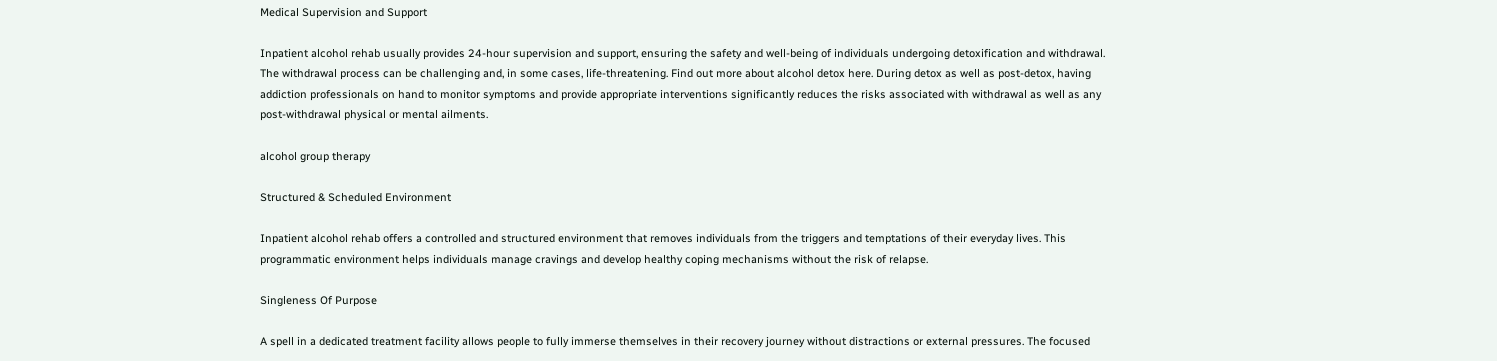Medical Supervision and Support

Inpatient alcohol rehab usually provides 24-hour supervision and support, ensuring the safety and well-being of individuals undergoing detoxification and withdrawal. The withdrawal process can be challenging and, in some cases, life-threatening. Find out more about alcohol detox here. During detox as well as post-detox, having addiction professionals on hand to monitor symptoms and provide appropriate interventions significantly reduces the risks associated with withdrawal as well as any post-withdrawal physical or mental ailments.

alcohol group therapy

Structured & Scheduled Environment

Inpatient alcohol rehab offers a controlled and structured environment that removes individuals from the triggers and temptations of their everyday lives. This programmatic environment helps individuals manage cravings and develop healthy coping mechanisms without the risk of relapse.

Singleness Of Purpose

A spell in a dedicated treatment facility allows people to fully immerse themselves in their recovery journey without distractions or external pressures. The focused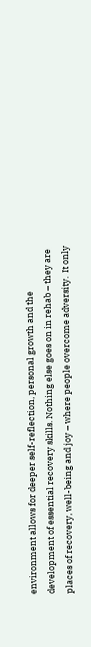environment allows for deeper self-reflection, personal growth and the development of essential recovery skills. Nothing else goes on in rehab – they are places of recovery, well-being and joy – where people overcome adversity.  It only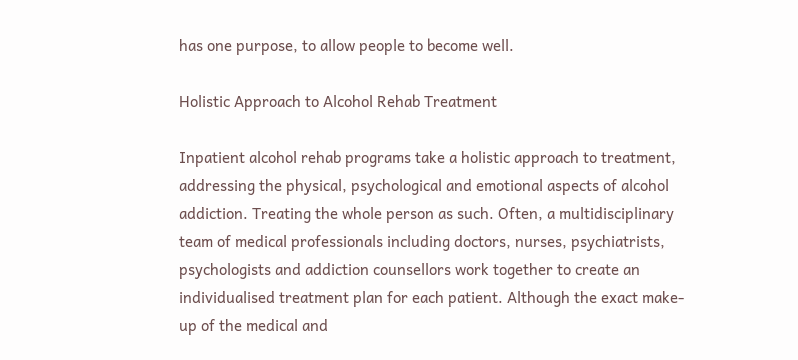has one purpose, to allow people to become well.

Holistic Approach to Alcohol Rehab Treatment

Inpatient alcohol rehab programs take a holistic approach to treatment, addressing the physical, psychological and emotional aspects of alcohol addiction. Treating the whole person as such. Often, a multidisciplinary team of medical professionals including doctors, nurses, psychiatrists, psychologists and addiction counsellors work together to create an individualised treatment plan for each patient. Although the exact make-up of the medical and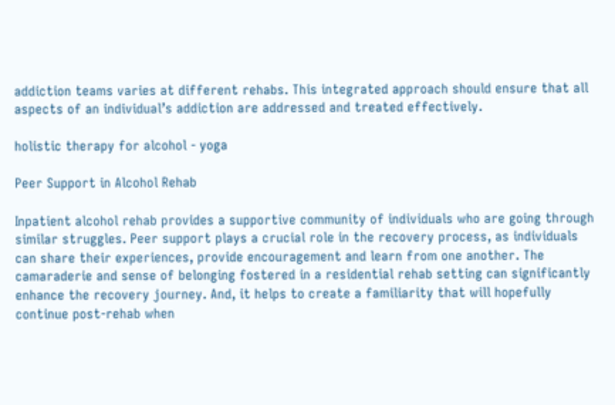addiction teams varies at different rehabs. This integrated approach should ensure that all aspects of an individual’s addiction are addressed and treated effectively.

holistic therapy for alcohol - yoga

Peer Support in Alcohol Rehab

Inpatient alcohol rehab provides a supportive community of individuals who are going through similar struggles. Peer support plays a crucial role in the recovery process, as individuals can share their experiences, provide encouragement and learn from one another. The camaraderie and sense of belonging fostered in a residential rehab setting can significantly enhance the recovery journey. And, it helps to create a familiarity that will hopefully continue post-rehab when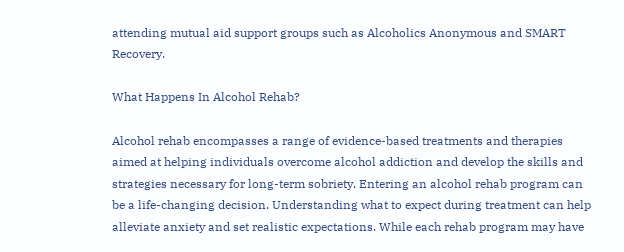attending mutual aid support groups such as Alcoholics Anonymous and SMART Recovery.

What Happens In Alcohol Rehab?

Alcohol rehab encompasses a range of evidence-based treatments and therapies aimed at helping individuals overcome alcohol addiction and develop the skills and strategies necessary for long-term sobriety. Entering an alcohol rehab program can be a life-changing decision. Understanding what to expect during treatment can help alleviate anxiety and set realistic expectations. While each rehab program may have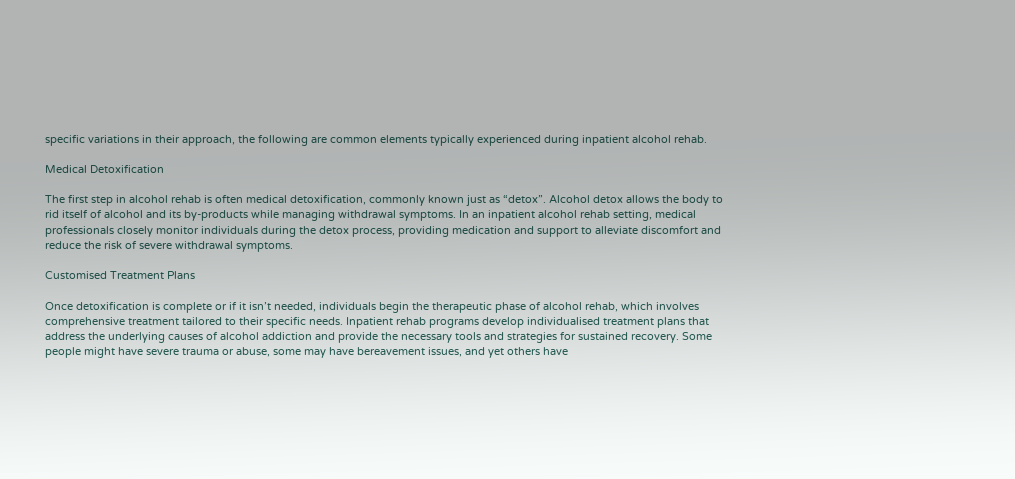specific variations in their approach, the following are common elements typically experienced during inpatient alcohol rehab.

Medical Detoxification

The first step in alcohol rehab is often medical detoxification, commonly known just as “detox”. Alcohol detox allows the body to rid itself of alcohol and its by-products while managing withdrawal symptoms. In an inpatient alcohol rehab setting, medical professionals closely monitor individuals during the detox process, providing medication and support to alleviate discomfort and reduce the risk of severe withdrawal symptoms.

Customised Treatment Plans

Once detoxification is complete or if it isn’t needed, individuals begin the therapeutic phase of alcohol rehab, which involves comprehensive treatment tailored to their specific needs. Inpatient rehab programs develop individualised treatment plans that address the underlying causes of alcohol addiction and provide the necessary tools and strategies for sustained recovery. Some people might have severe trauma or abuse, some may have bereavement issues, and yet others have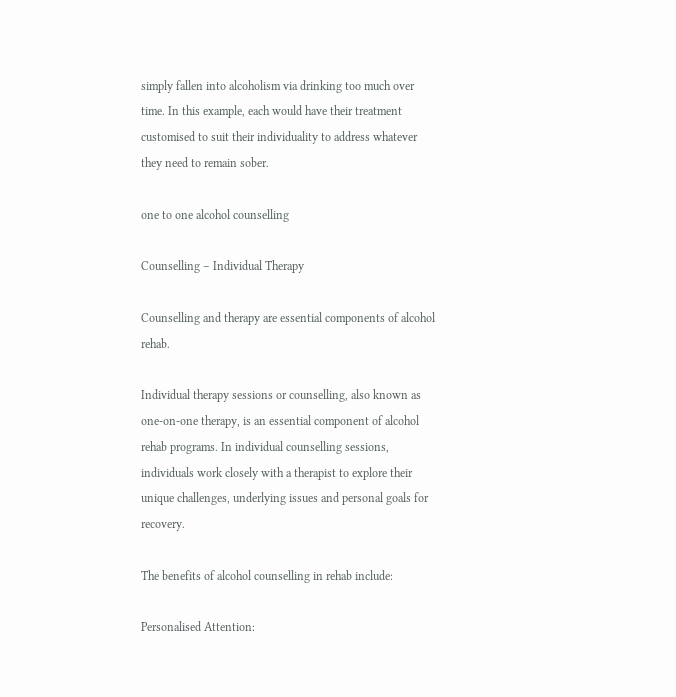simply fallen into alcoholism via drinking too much over time. In this example, each would have their treatment customised to suit their individuality to address whatever they need to remain sober.

one to one alcohol counselling

Counselling – Individual Therapy

Counselling and therapy are essential components of alcohol rehab.

Individual therapy sessions or counselling, also known as one-on-one therapy, is an essential component of alcohol rehab programs. In individual counselling sessions, individuals work closely with a therapist to explore their unique challenges, underlying issues and personal goals for recovery.

The benefits of alcohol counselling in rehab include:

Personalised Attention: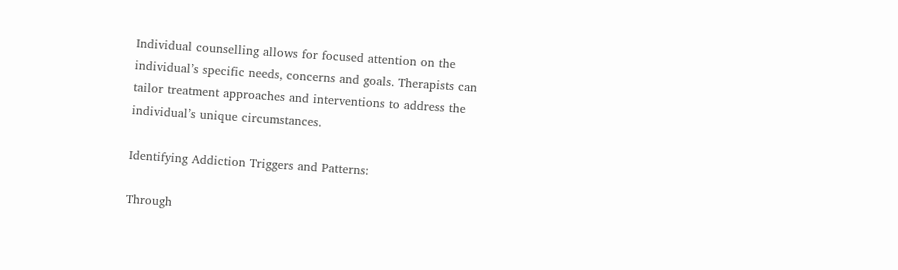Individual counselling allows for focused attention on the individual’s specific needs, concerns and goals. Therapists can tailor treatment approaches and interventions to address the individual’s unique circumstances.

Identifying Addiction Triggers and Patterns:

Through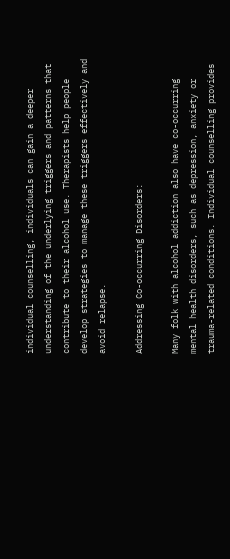individual counselling, individuals can gain a deeper understanding of the underlying triggers and patterns that contribute to their alcohol use. Therapists help people develop strategies to manage these triggers effectively and avoid relapse.

Addressing Co-occurring Disorders:

Many folk with alcohol addiction also have co-occurring mental health disorders, such as depression, anxiety or trauma-related conditions. Individual counselling provides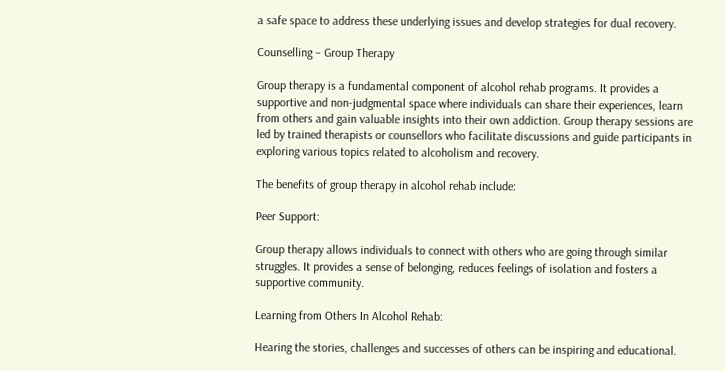a safe space to address these underlying issues and develop strategies for dual recovery.

Counselling – Group Therapy

Group therapy is a fundamental component of alcohol rehab programs. It provides a supportive and non-judgmental space where individuals can share their experiences, learn from others and gain valuable insights into their own addiction. Group therapy sessions are led by trained therapists or counsellors who facilitate discussions and guide participants in exploring various topics related to alcoholism and recovery.

The benefits of group therapy in alcohol rehab include:

Peer Support:

Group therapy allows individuals to connect with others who are going through similar struggles. It provides a sense of belonging, reduces feelings of isolation and fosters a supportive community.

Learning from Others In Alcohol Rehab:

Hearing the stories, challenges and successes of others can be inspiring and educational.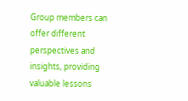Group members can offer different perspectives and insights, providing valuable lessons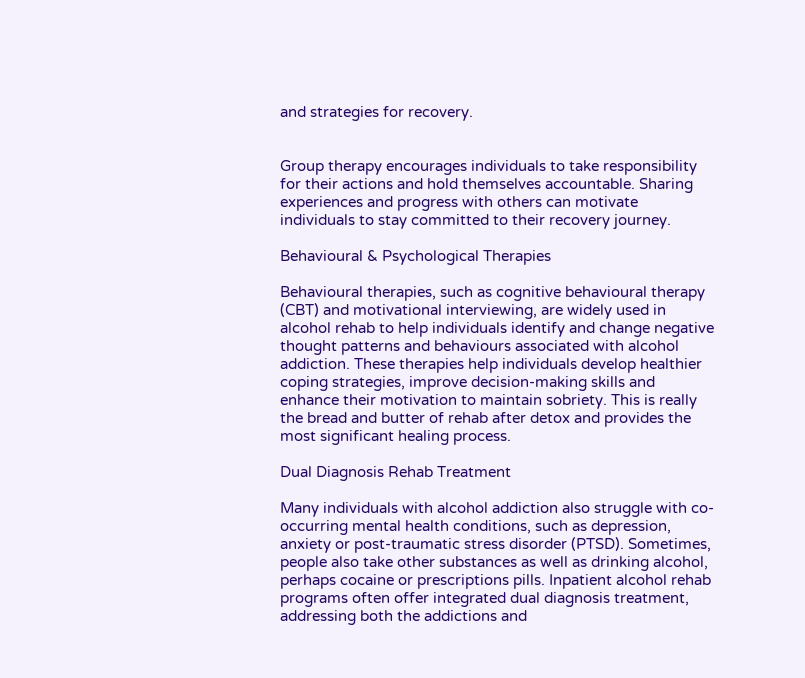and strategies for recovery.


Group therapy encourages individuals to take responsibility for their actions and hold themselves accountable. Sharing experiences and progress with others can motivate individuals to stay committed to their recovery journey.

Behavioural & Psychological Therapies

Behavioural therapies, such as cognitive behavioural therapy (CBT) and motivational interviewing, are widely used in alcohol rehab to help individuals identify and change negative thought patterns and behaviours associated with alcohol addiction. These therapies help individuals develop healthier coping strategies, improve decision-making skills and enhance their motivation to maintain sobriety. This is really the bread and butter of rehab after detox and provides the most significant healing process.

Dual Diagnosis Rehab Treatment

Many individuals with alcohol addiction also struggle with co-occurring mental health conditions, such as depression, anxiety or post-traumatic stress disorder (PTSD). Sometimes, people also take other substances as well as drinking alcohol, perhaps cocaine or prescriptions pills. Inpatient alcohol rehab programs often offer integrated dual diagnosis treatment, addressing both the addictions and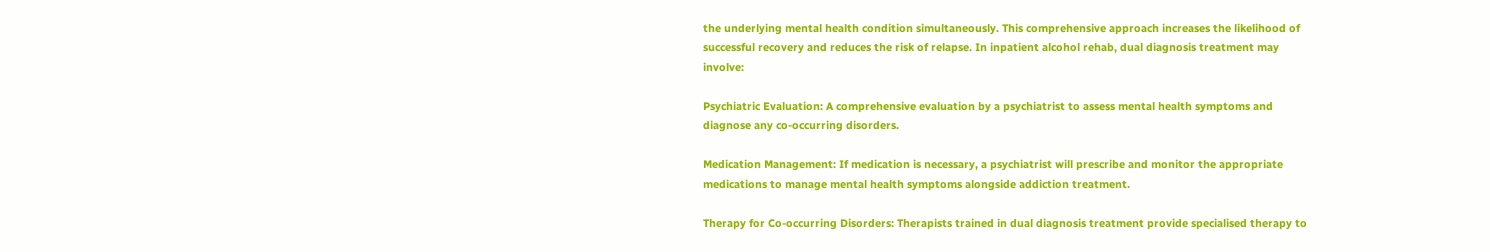the underlying mental health condition simultaneously. This comprehensive approach increases the likelihood of successful recovery and reduces the risk of relapse. In inpatient alcohol rehab, dual diagnosis treatment may involve:

Psychiatric Evaluation: A comprehensive evaluation by a psychiatrist to assess mental health symptoms and diagnose any co-occurring disorders.

Medication Management: If medication is necessary, a psychiatrist will prescribe and monitor the appropriate medications to manage mental health symptoms alongside addiction treatment.

Therapy for Co-occurring Disorders: Therapists trained in dual diagnosis treatment provide specialised therapy to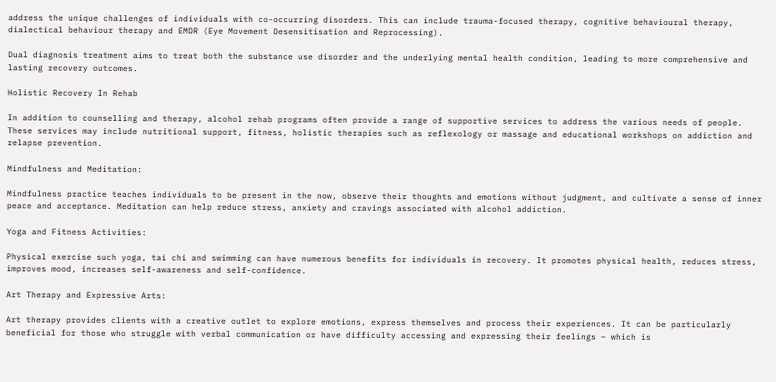address the unique challenges of individuals with co-occurring disorders. This can include trauma-focused therapy, cognitive behavioural therapy, dialectical behaviour therapy and EMDR (Eye Movement Desensitisation and Reprocessing).

Dual diagnosis treatment aims to treat both the substance use disorder and the underlying mental health condition, leading to more comprehensive and lasting recovery outcomes.

Holistic Recovery In Rehab

In addition to counselling and therapy, alcohol rehab programs often provide a range of supportive services to address the various needs of people. These services may include nutritional support, fitness, holistic therapies such as reflexology or massage and educational workshops on addiction and relapse prevention.

Mindfulness and Meditation:

Mindfulness practice teaches individuals to be present in the now, observe their thoughts and emotions without judgment, and cultivate a sense of inner peace and acceptance. Meditation can help reduce stress, anxiety and cravings associated with alcohol addiction.

Yoga and Fitness Activities:

Physical exercise such yoga, tai chi and swimming can have numerous benefits for individuals in recovery. It promotes physical health, reduces stress, improves mood, increases self-awareness and self-confidence.

Art Therapy and Expressive Arts:

Art therapy provides clients with a creative outlet to explore emotions, express themselves and process their experiences. It can be particularly beneficial for those who struggle with verbal communication or have difficulty accessing and expressing their feelings – which is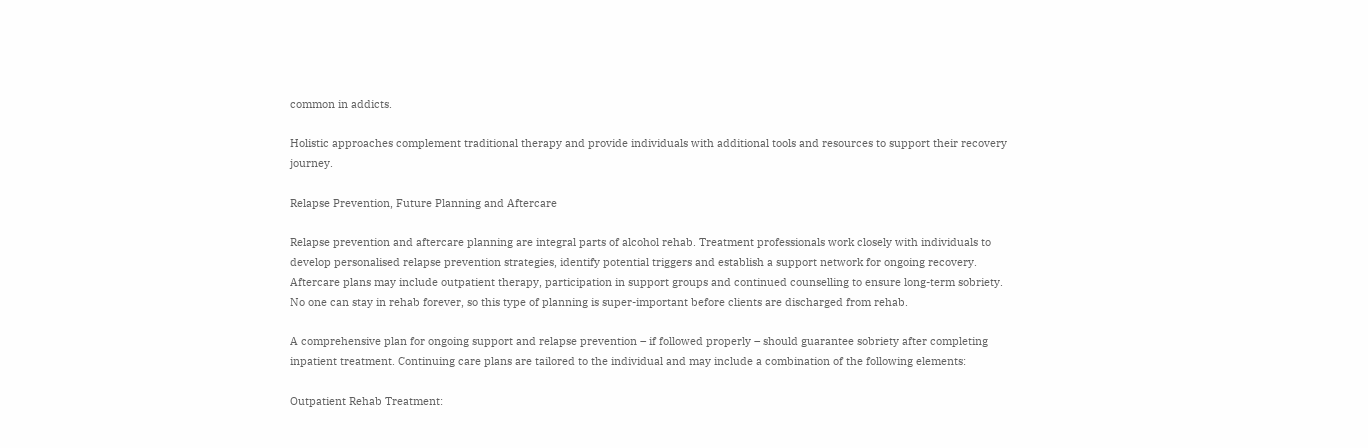common in addicts.

Holistic approaches complement traditional therapy and provide individuals with additional tools and resources to support their recovery journey.

Relapse Prevention, Future Planning and Aftercare

Relapse prevention and aftercare planning are integral parts of alcohol rehab. Treatment professionals work closely with individuals to develop personalised relapse prevention strategies, identify potential triggers and establish a support network for ongoing recovery. Aftercare plans may include outpatient therapy, participation in support groups and continued counselling to ensure long-term sobriety. No one can stay in rehab forever, so this type of planning is super-important before clients are discharged from rehab.

A comprehensive plan for ongoing support and relapse prevention – if followed properly – should guarantee sobriety after completing inpatient treatment. Continuing care plans are tailored to the individual and may include a combination of the following elements:

Outpatient Rehab Treatment: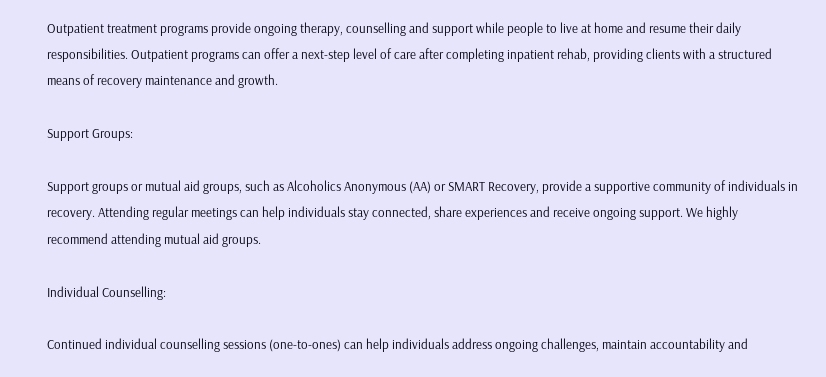Outpatient treatment programs provide ongoing therapy, counselling and support while people to live at home and resume their daily responsibilities. Outpatient programs can offer a next-step level of care after completing inpatient rehab, providing clients with a structured means of recovery maintenance and growth.

Support Groups:

Support groups or mutual aid groups, such as Alcoholics Anonymous (AA) or SMART Recovery, provide a supportive community of individuals in recovery. Attending regular meetings can help individuals stay connected, share experiences and receive ongoing support. We highly recommend attending mutual aid groups.

Individual Counselling:

Continued individual counselling sessions (one-to-ones) can help individuals address ongoing challenges, maintain accountability and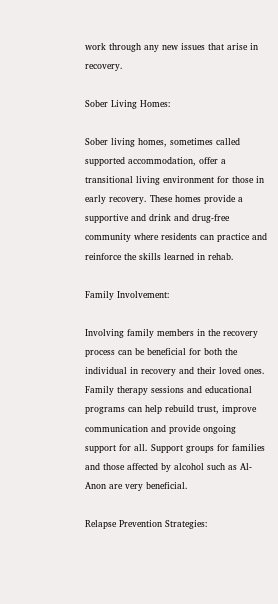work through any new issues that arise in recovery.

Sober Living Homes:

Sober living homes, sometimes called supported accommodation, offer a transitional living environment for those in early recovery. These homes provide a supportive and drink and drug-free community where residents can practice and reinforce the skills learned in rehab.

Family Involvement:

Involving family members in the recovery process can be beneficial for both the individual in recovery and their loved ones. Family therapy sessions and educational programs can help rebuild trust, improve communication and provide ongoing support for all. Support groups for families and those affected by alcohol such as Al-Anon are very beneficial.

Relapse Prevention Strategies: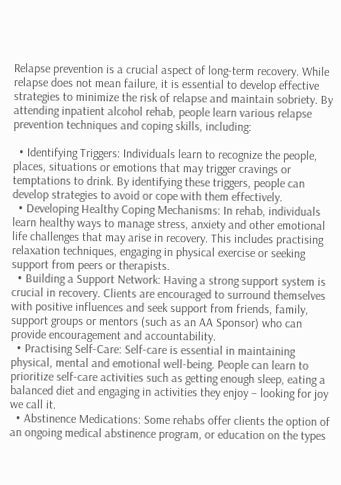Relapse prevention is a crucial aspect of long-term recovery. While relapse does not mean failure, it is essential to develop effective strategies to minimize the risk of relapse and maintain sobriety. By attending inpatient alcohol rehab, people learn various relapse prevention techniques and coping skills, including:

  • Identifying Triggers: Individuals learn to recognize the people, places, situations or emotions that may trigger cravings or temptations to drink. By identifying these triggers, people can develop strategies to avoid or cope with them effectively.
  • Developing Healthy Coping Mechanisms: In rehab, individuals learn healthy ways to manage stress, anxiety and other emotional life challenges that may arise in recovery. This includes practising relaxation techniques, engaging in physical exercise or seeking support from peers or therapists.
  • Building a Support Network: Having a strong support system is crucial in recovery. Clients are encouraged to surround themselves with positive influences and seek support from friends, family, support groups or mentors (such as an AA Sponsor) who can provide encouragement and accountability.
  • Practising Self-Care: Self-care is essential in maintaining physical, mental and emotional well-being. People can learn to prioritize self-care activities such as getting enough sleep, eating a balanced diet and engaging in activities they enjoy – looking for joy we call it.
  • Abstinence Medications: Some rehabs offer clients the option of an ongoing medical abstinence program, or education on the types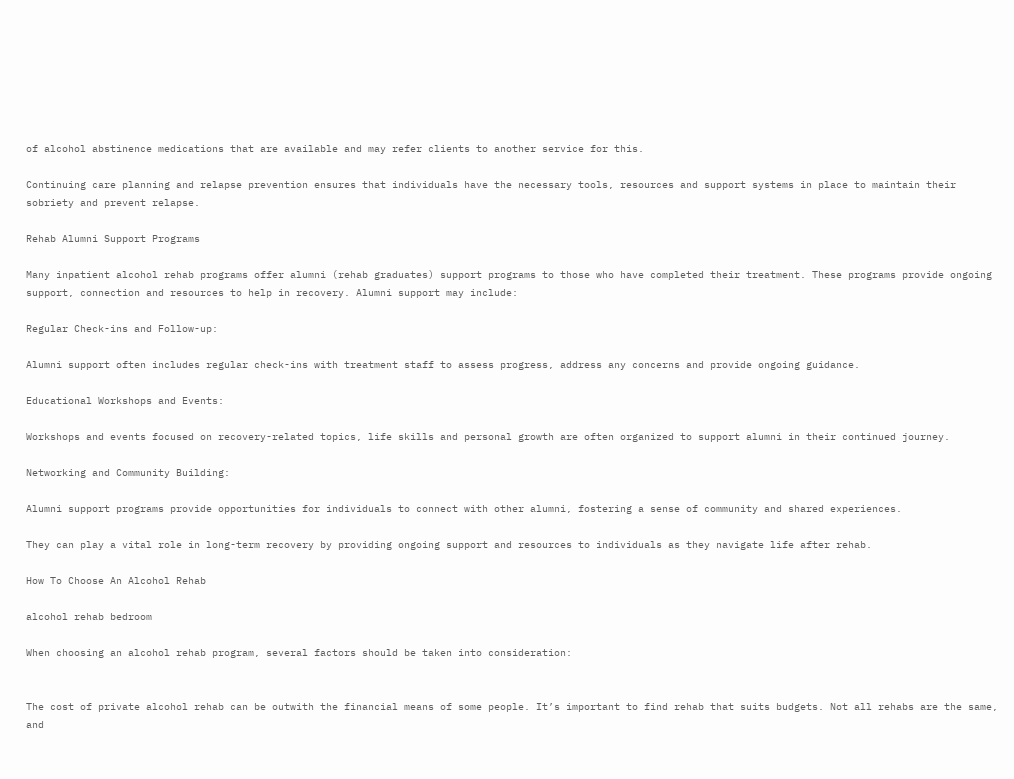of alcohol abstinence medications that are available and may refer clients to another service for this.

Continuing care planning and relapse prevention ensures that individuals have the necessary tools, resources and support systems in place to maintain their sobriety and prevent relapse.

Rehab Alumni Support Programs

Many inpatient alcohol rehab programs offer alumni (rehab graduates) support programs to those who have completed their treatment. These programs provide ongoing support, connection and resources to help in recovery. Alumni support may include:

Regular Check-ins and Follow-up:

Alumni support often includes regular check-ins with treatment staff to assess progress, address any concerns and provide ongoing guidance.

Educational Workshops and Events:

Workshops and events focused on recovery-related topics, life skills and personal growth are often organized to support alumni in their continued journey.

Networking and Community Building:

Alumni support programs provide opportunities for individuals to connect with other alumni, fostering a sense of community and shared experiences.

They can play a vital role in long-term recovery by providing ongoing support and resources to individuals as they navigate life after rehab.

How To Choose An Alcohol Rehab

alcohol rehab bedroom

When choosing an alcohol rehab program, several factors should be taken into consideration:


The cost of private alcohol rehab can be outwith the financial means of some people. It’s important to find rehab that suits budgets. Not all rehabs are the same, and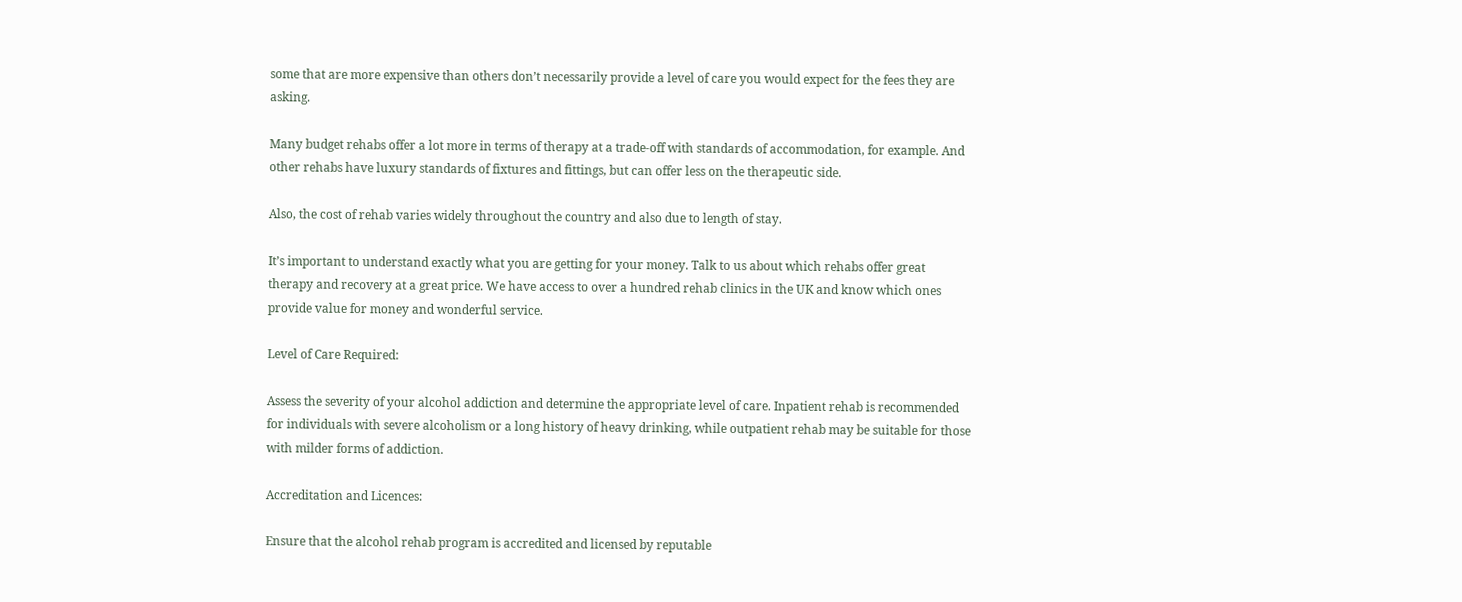some that are more expensive than others don’t necessarily provide a level of care you would expect for the fees they are asking.

Many budget rehabs offer a lot more in terms of therapy at a trade-off with standards of accommodation, for example. And other rehabs have luxury standards of fixtures and fittings, but can offer less on the therapeutic side.

Also, the cost of rehab varies widely throughout the country and also due to length of stay.

It’s important to understand exactly what you are getting for your money. Talk to us about which rehabs offer great therapy and recovery at a great price. We have access to over a hundred rehab clinics in the UK and know which ones provide value for money and wonderful service.

Level of Care Required:

Assess the severity of your alcohol addiction and determine the appropriate level of care. Inpatient rehab is recommended for individuals with severe alcoholism or a long history of heavy drinking, while outpatient rehab may be suitable for those with milder forms of addiction.

Accreditation and Licences:

Ensure that the alcohol rehab program is accredited and licensed by reputable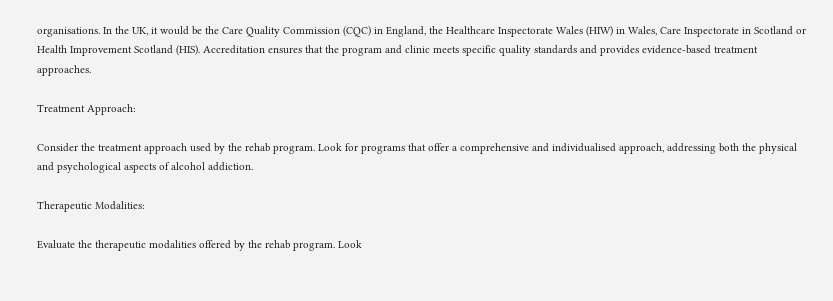organisations. In the UK, it would be the Care Quality Commission (CQC) in England, the Healthcare Inspectorate Wales (HIW) in Wales, Care Inspectorate in Scotland or Health Improvement Scotland (HIS). Accreditation ensures that the program and clinic meets specific quality standards and provides evidence-based treatment approaches.

Treatment Approach:

Consider the treatment approach used by the rehab program. Look for programs that offer a comprehensive and individualised approach, addressing both the physical and psychological aspects of alcohol addiction.

Therapeutic Modalities:

Evaluate the therapeutic modalities offered by the rehab program. Look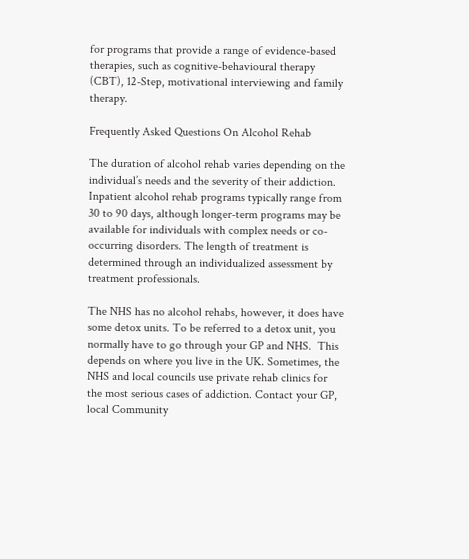for programs that provide a range of evidence-based therapies, such as cognitive-behavioural therapy (CBT), 12-Step, motivational interviewing and family therapy.

Frequently Asked Questions On Alcohol Rehab

The duration of alcohol rehab varies depending on the individual’s needs and the severity of their addiction. Inpatient alcohol rehab programs typically range from 30 to 90 days, although longer-term programs may be available for individuals with complex needs or co-occurring disorders. The length of treatment is determined through an individualized assessment by treatment professionals.

The NHS has no alcohol rehabs, however, it does have some detox units. To be referred to a detox unit, you normally have to go through your GP and NHS.  This depends on where you live in the UK. Sometimes, the NHS and local councils use private rehab clinics for the most serious cases of addiction. Contact your GP, local Community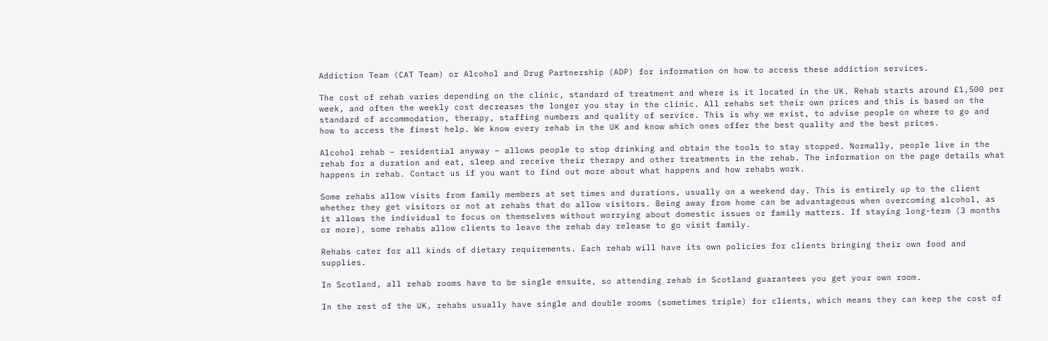Addiction Team (CAT Team) or Alcohol and Drug Partnership (ADP) for information on how to access these addiction services.

The cost of rehab varies depending on the clinic, standard of treatment and where is it located in the UK. Rehab starts around £1,500 per week, and often the weekly cost decreases the longer you stay in the clinic. All rehabs set their own prices and this is based on the standard of accommodation, therapy, staffing numbers and quality of service. This is why we exist, to advise people on where to go and how to access the finest help. We know every rehab in the UK and know which ones offer the best quality and the best prices.

Alcohol rehab – residential anyway – allows people to stop drinking and obtain the tools to stay stopped. Normally, people live in the rehab for a duration and eat, sleep and receive their therapy and other treatments in the rehab. The information on the page details what happens in rehab. Contact us if you want to find out more about what happens and how rehabs work.

Some rehabs allow visits from family members at set times and durations, usually on a weekend day. This is entirely up to the client whether they get visitors or not at rehabs that do allow visitors. Being away from home can be advantageous when overcoming alcohol, as it allows the individual to focus on themselves without worrying about domestic issues or family matters. If staying long-term (3 months or more), some rehabs allow clients to leave the rehab day release to go visit family.

Rehabs cater for all kinds of dietary requirements. Each rehab will have its own policies for clients bringing their own food and supplies.

In Scotland, all rehab rooms have to be single ensuite, so attending rehab in Scotland guarantees you get your own room.

In the rest of the UK, rehabs usually have single and double rooms (sometimes triple) for clients, which means they can keep the cost of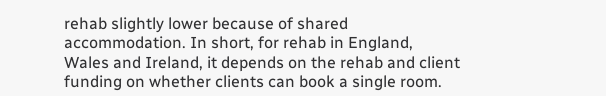rehab slightly lower because of shared accommodation. In short, for rehab in England, Wales and Ireland, it depends on the rehab and client funding on whether clients can book a single room.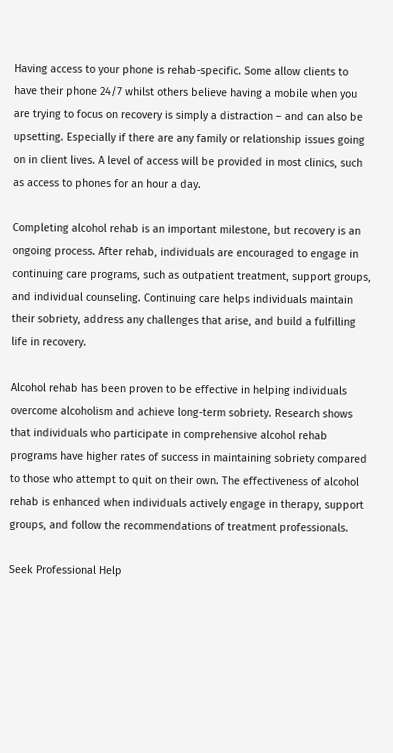Having access to your phone is rehab-specific. Some allow clients to have their phone 24/7 whilst others believe having a mobile when you are trying to focus on recovery is simply a distraction – and can also be upsetting. Especially if there are any family or relationship issues going on in client lives. A level of access will be provided in most clinics, such as access to phones for an hour a day.

Completing alcohol rehab is an important milestone, but recovery is an ongoing process. After rehab, individuals are encouraged to engage in continuing care programs, such as outpatient treatment, support groups, and individual counseling. Continuing care helps individuals maintain their sobriety, address any challenges that arise, and build a fulfilling life in recovery.

Alcohol rehab has been proven to be effective in helping individuals overcome alcoholism and achieve long-term sobriety. Research shows that individuals who participate in comprehensive alcohol rehab programs have higher rates of success in maintaining sobriety compared to those who attempt to quit on their own. The effectiveness of alcohol rehab is enhanced when individuals actively engage in therapy, support groups, and follow the recommendations of treatment professionals.

Seek Professional Help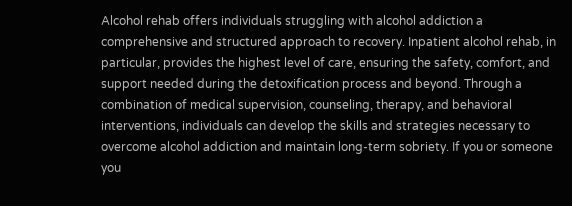Alcohol rehab offers individuals struggling with alcohol addiction a comprehensive and structured approach to recovery. Inpatient alcohol rehab, in particular, provides the highest level of care, ensuring the safety, comfort, and support needed during the detoxification process and beyond. Through a combination of medical supervision, counseling, therapy, and behavioral interventions, individuals can develop the skills and strategies necessary to overcome alcohol addiction and maintain long-term sobriety. If you or someone you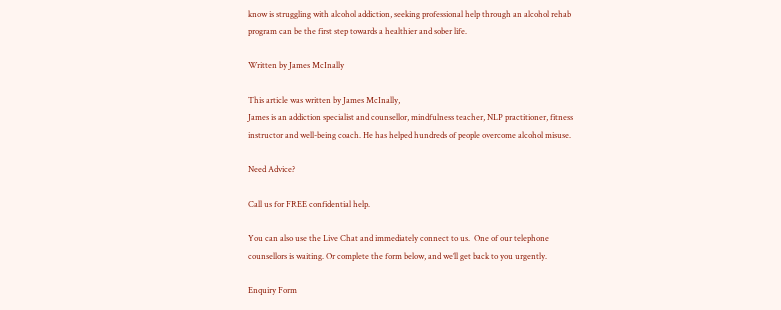know is struggling with alcohol addiction, seeking professional help through an alcohol rehab program can be the first step towards a healthier and sober life.

Written by James McInally

This article was written by James McInally,
James is an addiction specialist and counsellor, mindfulness teacher, NLP practitioner, fitness instructor and well-being coach. He has helped hundreds of people overcome alcohol misuse.

Need Advice?

Call us for FREE confidential help.

You can also use the Live Chat and immediately connect to us.  One of our telephone counsellors is waiting. Or complete the form below, and we’ll get back to you urgently.

Enquiry Form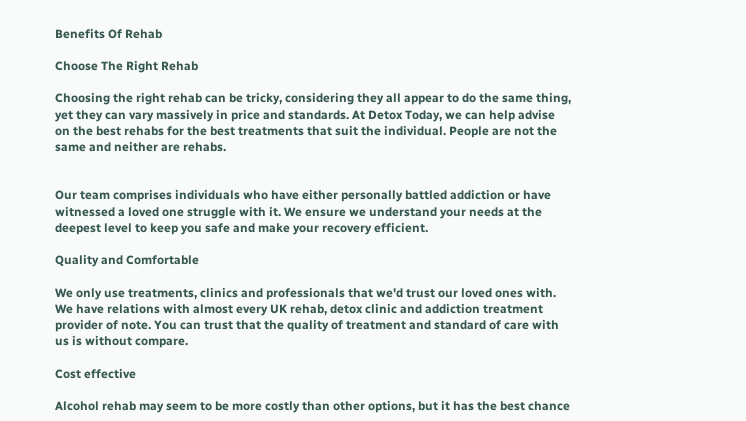Benefits Of Rehab

Choose The Right Rehab

Choosing the right rehab can be tricky, considering they all appear to do the same thing, yet they can vary massively in price and standards. At Detox Today, we can help advise on the best rehabs for the best treatments that suit the individual. People are not the same and neither are rehabs.


Our team comprises individuals who have either personally battled addiction or have witnessed a loved one struggle with it. We ensure we understand your needs at the deepest level to keep you safe and make your recovery efficient.

Quality and Comfortable

We only use treatments, clinics and professionals that we'd trust our loved ones with. We have relations with almost every UK rehab, detox clinic and addiction treatment provider of note. You can trust that the quality of treatment and standard of care with us is without compare.

Cost effective

Alcohol rehab may seem to be more costly than other options, but it has the best chance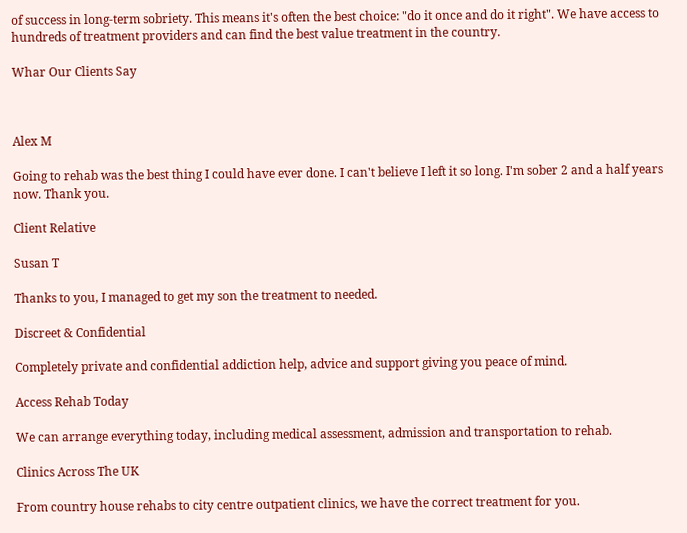of success in long-term sobriety. This means it's often the best choice: "do it once and do it right". We have access to hundreds of treatment providers and can find the best value treatment in the country.

Whar Our Clients Say



Alex M

Going to rehab was the best thing I could have ever done. I can't believe I left it so long. I'm sober 2 and a half years now. Thank you.

Client Relative

Susan T

Thanks to you, I managed to get my son the treatment to needed.

Discreet & Confidential

Completely private and confidential addiction help, advice and support giving you peace of mind.

Access Rehab Today

We can arrange everything today, including medical assessment, admission and transportation to rehab.

Clinics Across The UK

From country house rehabs to city centre outpatient clinics, we have the correct treatment for you.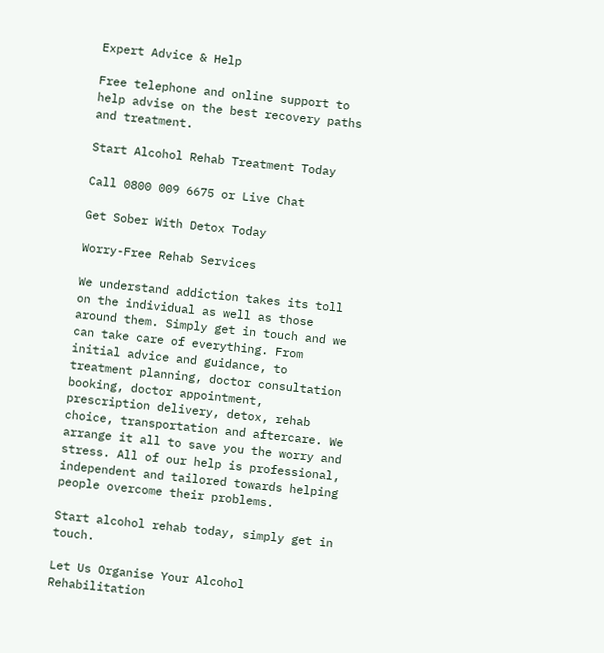Expert Advice & Help

Free telephone and online support to help advise on the best recovery paths and treatment.

Start Alcohol Rehab Treatment Today

Call 0800 009 6675 or Live Chat

Get Sober With Detox Today

Worry-Free Rehab Services

We understand addiction takes its toll on the individual as well as those around them. Simply get in touch and we can take care of everything. From initial advice and guidance, to treatment planning, doctor consultation booking, doctor appointment, prescription delivery, detox, rehab choice, transportation and aftercare. We arrange it all to save you the worry and stress. All of our help is professional, independent and tailored towards helping people overcome their problems.

Start alcohol rehab today, simply get in touch.

Let Us Organise Your Alcohol Rehabilitation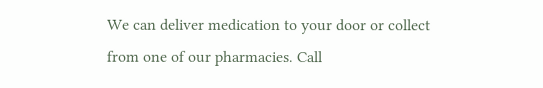We can deliver medication to your door or collect from one of our pharmacies. Call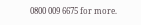0800 009 6675 for more.